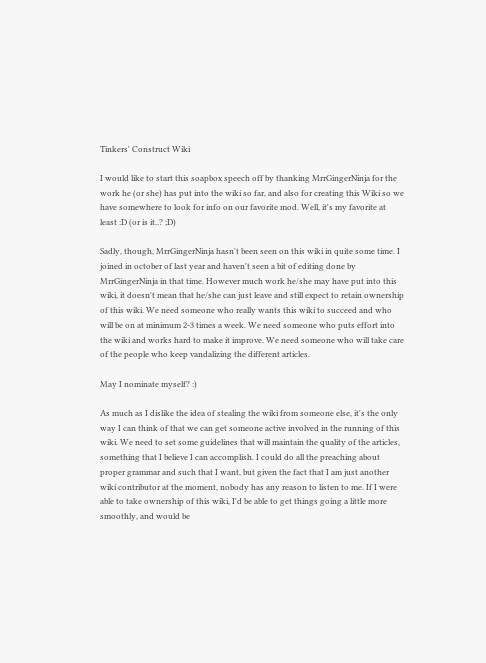Tinkers' Construct Wiki

I would like to start this soapbox speech off by thanking MrrGingerNinja for the work he (or she) has put into the wiki so far, and also for creating this Wiki so we have somewhere to look for info on our favorite mod. Well, it's my favorite at least :D (or is it..? ;D)

Sadly, though, MrrGingerNinja hasn't been seen on this wiki in quite some time. I joined in october of last year and haven't seen a bit of editing done by MrrGingerNinja in that time. However much work he/she may have put into this wiki, it doesn't mean that he/she can just leave and still expect to retain ownership of this wiki. We need someone who really wants this wiki to succeed and who will be on at minimum 2-3 times a week. We need someone who puts effort into the wiki and works hard to make it improve. We need someone who will take care of the people who keep vandalizing the different articles.

May I nominate myself? :)

As much as I dislike the idea of stealing the wiki from someone else, it's the only way I can think of that we can get someone active involved in the running of this wiki. We need to set some guidelines that will maintain the quality of the articles, something that I believe I can accomplish. I could do all the preaching about proper grammar and such that I want, but given the fact that I am just another wiki contributor at the moment, nobody has any reason to listen to me. If I were able to take ownership of this wiki, I'd be able to get things going a little more smoothly, and would be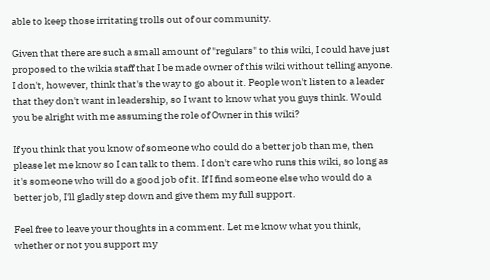able to keep those irritating trolls out of our community.

Given that there are such a small amount of "regulars" to this wiki, I could have just proposed to the wikia staff that I be made owner of this wiki without telling anyone. I don't, however, think that's the way to go about it. People won't listen to a leader that they don't want in leadership, so I want to know what you guys think. Would you be alright with me assuming the role of Owner in this wiki?

If you think that you know of someone who could do a better job than me, then please let me know so I can talk to them. I don't care who runs this wiki, so long as it's someone who will do a good job of it. If I find someone else who would do a better job, I'll gladly step down and give them my full support.

Feel free to leave your thoughts in a comment. Let me know what you think, whether or not you support my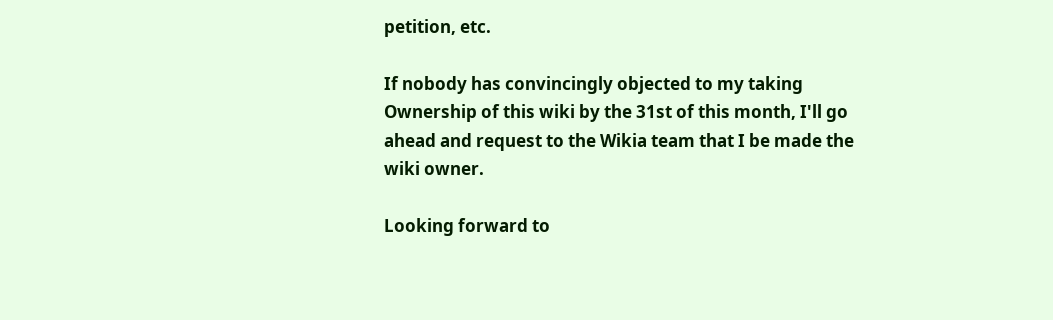petition, etc.

If nobody has convincingly objected to my taking Ownership of this wiki by the 31st of this month, I'll go ahead and request to the Wikia team that I be made the wiki owner.

Looking forward to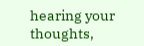hearing your thoughts,